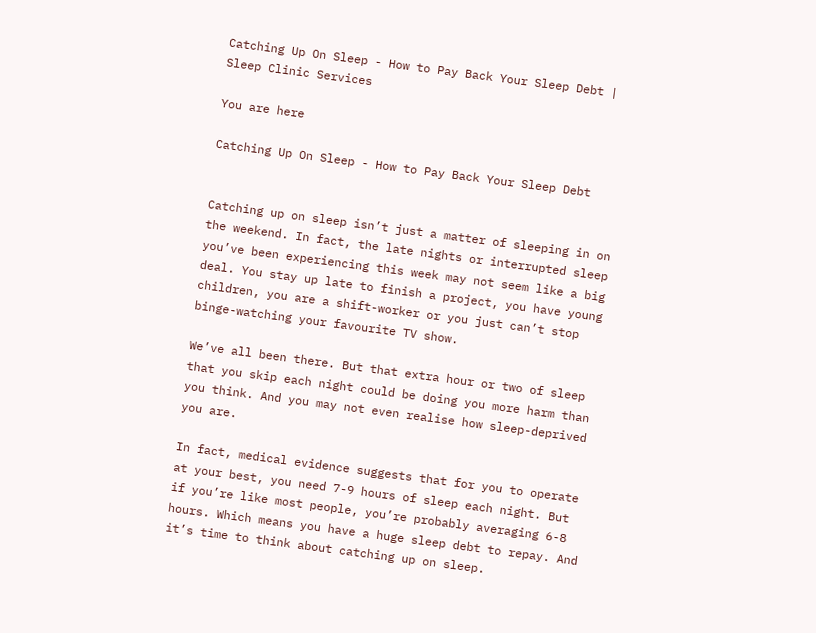Catching Up On Sleep - How to Pay Back Your Sleep Debt | Sleep Clinic Services

You are here

Catching Up On Sleep - How to Pay Back Your Sleep Debt


Catching up on sleep isn’t just a matter of sleeping in on the weekend. In fact, the late nights or interrupted sleep you’ve been experiencing this week may not seem like a big deal. You stay up late to finish a project, you have young children, you are a shift-worker or you just can’t stop binge-watching your favourite TV show.

We’ve all been there. But that extra hour or two of sleep that you skip each night could be doing you more harm than you think. And you may not even realise how sleep-deprived you are.

In fact, medical evidence suggests that for you to operate at your best, you need 7-9 hours of sleep each night. But if you’re like most people, you’re probably averaging 6-8 hours. Which means you have a huge sleep debt to repay. And it’s time to think about catching up on sleep.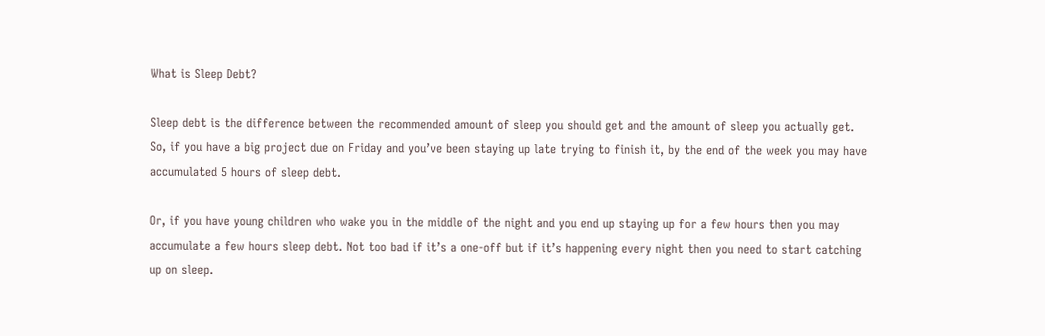What is Sleep Debt?

Sleep debt is the difference between the recommended amount of sleep you should get and the amount of sleep you actually get. So, if you have a big project due on Friday and you’ve been staying up late trying to finish it, by the end of the week you may have accumulated 5 hours of sleep debt.

Or, if you have young children who wake you in the middle of the night and you end up staying up for a few hours then you may accumulate a few hours sleep debt. Not too bad if it’s a one-off but if it’s happening every night then you need to start catching up on sleep.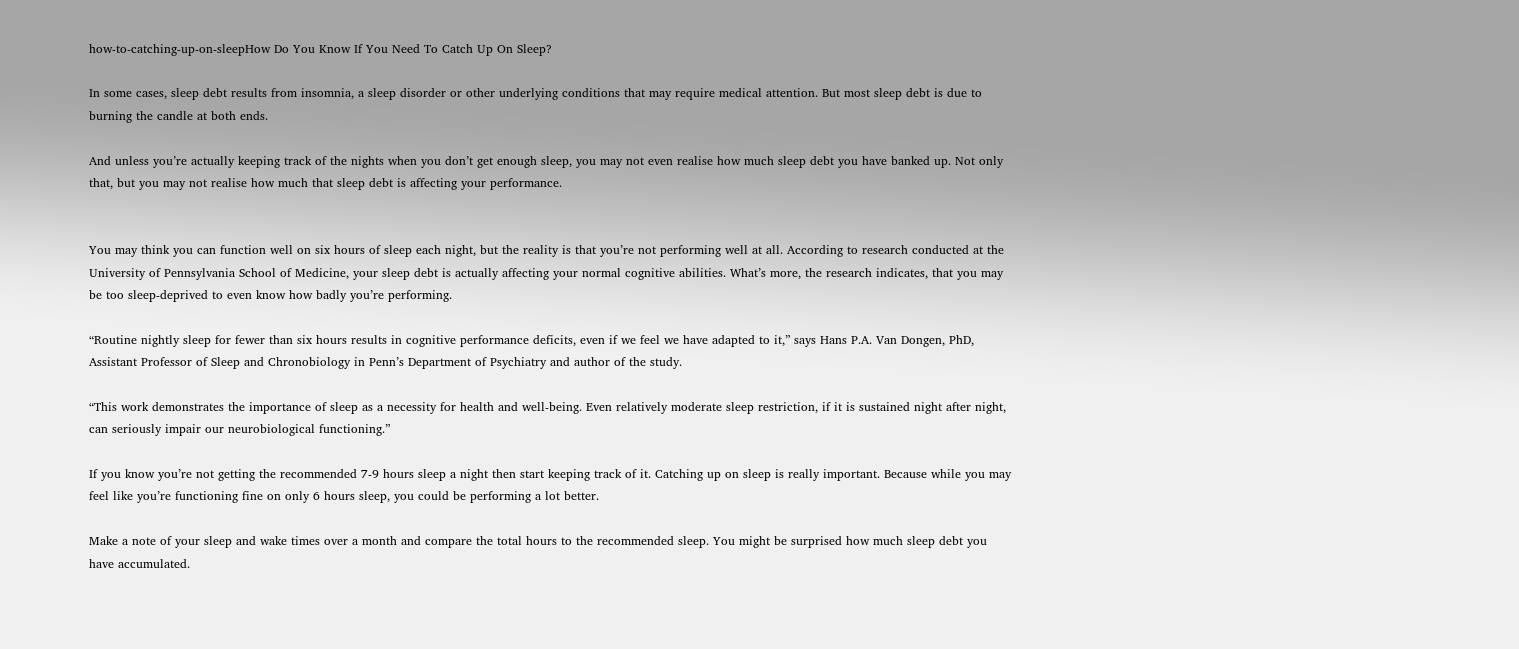how-to-catching-up-on-sleepHow Do You Know If You Need To Catch Up On Sleep?

In some cases, sleep debt results from insomnia, a sleep disorder or other underlying conditions that may require medical attention. But most sleep debt is due to burning the candle at both ends.

And unless you’re actually keeping track of the nights when you don’t get enough sleep, you may not even realise how much sleep debt you have banked up. Not only that, but you may not realise how much that sleep debt is affecting your performance.


You may think you can function well on six hours of sleep each night, but the reality is that you’re not performing well at all. According to research conducted at the University of Pennsylvania School of Medicine, your sleep debt is actually affecting your normal cognitive abilities. What’s more, the research indicates, that you may be too sleep-deprived to even know how badly you’re performing.

“Routine nightly sleep for fewer than six hours results in cognitive performance deficits, even if we feel we have adapted to it,” says Hans P.A. Van Dongen, PhD, Assistant Professor of Sleep and Chronobiology in Penn’s Department of Psychiatry and author of the study.

“This work demonstrates the importance of sleep as a necessity for health and well-being. Even relatively moderate sleep restriction, if it is sustained night after night, can seriously impair our neurobiological functioning.”

If you know you’re not getting the recommended 7-9 hours sleep a night then start keeping track of it. Catching up on sleep is really important. Because while you may feel like you’re functioning fine on only 6 hours sleep, you could be performing a lot better.

Make a note of your sleep and wake times over a month and compare the total hours to the recommended sleep. You might be surprised how much sleep debt you have accumulated.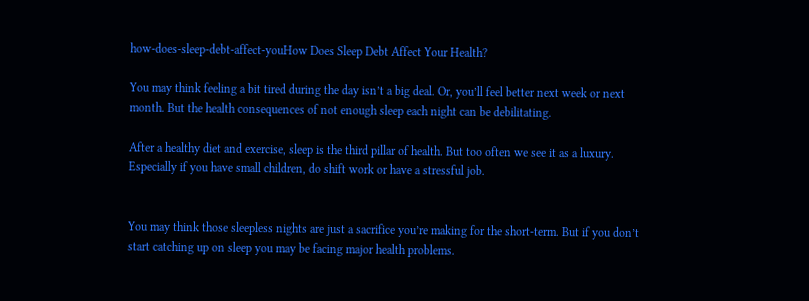how-does-sleep-debt-affect-youHow Does Sleep Debt Affect Your Health?

You may think feeling a bit tired during the day isn’t a big deal. Or, you’ll feel better next week or next month. But the health consequences of not enough sleep each night can be debilitating.

After a healthy diet and exercise, sleep is the third pillar of health. But too often we see it as a luxury. Especially if you have small children, do shift work or have a stressful job.


You may think those sleepless nights are just a sacrifice you’re making for the short-term. But if you don’t start catching up on sleep you may be facing major health problems.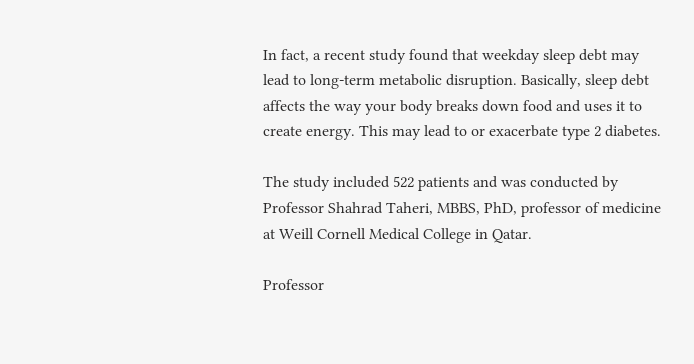In fact, a recent study found that weekday sleep debt may lead to long-term metabolic disruption. Basically, sleep debt affects the way your body breaks down food and uses it to create energy. This may lead to or exacerbate type 2 diabetes.

The study included 522 patients and was conducted by Professor Shahrad Taheri, MBBS, PhD, professor of medicine at Weill Cornell Medical College in Qatar.

Professor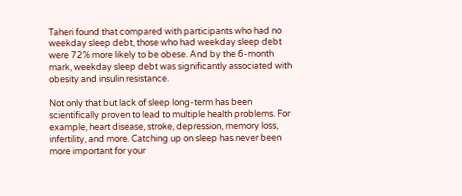Taheri found that compared with participants who had no weekday sleep debt, those who had weekday sleep debt were 72% more likely to be obese. And by the 6-month mark, weekday sleep debt was significantly associated with obesity and insulin resistance.

Not only that but lack of sleep long-term has been scientifically proven to lead to multiple health problems. For example, heart disease, stroke, depression, memory loss, infertility, and more. Catching up on sleep has never been more important for your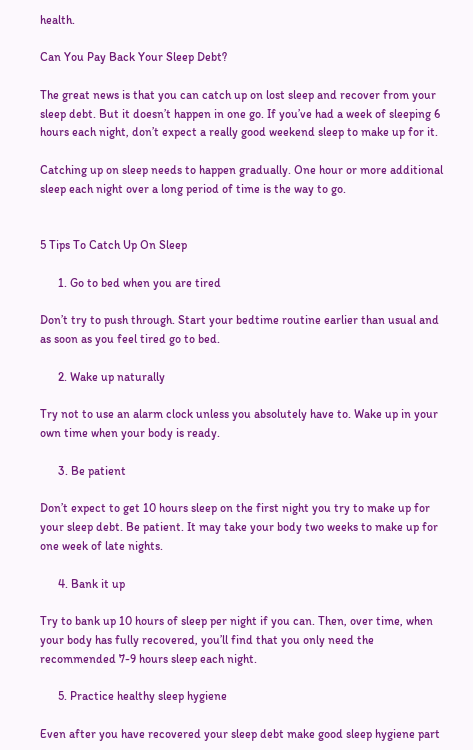health.

Can You Pay Back Your Sleep Debt?

The great news is that you can catch up on lost sleep and recover from your sleep debt. But it doesn’t happen in one go. If you’ve had a week of sleeping 6 hours each night, don’t expect a really good weekend sleep to make up for it.

Catching up on sleep needs to happen gradually. One hour or more additional sleep each night over a long period of time is the way to go.


5 Tips To Catch Up On Sleep

      1. Go to bed when you are tired

Don’t try to push through. Start your bedtime routine earlier than usual and as soon as you feel tired go to bed.

      2. Wake up naturally

Try not to use an alarm clock unless you absolutely have to. Wake up in your own time when your body is ready.

      3. Be patient

Don’t expect to get 10 hours sleep on the first night you try to make up for your sleep debt. Be patient. It may take your body two weeks to make up for one week of late nights.

      4. Bank it up

Try to bank up 10 hours of sleep per night if you can. Then, over time, when your body has fully recovered, you’ll find that you only need the recommended 7-9 hours sleep each night.

      5. Practice healthy sleep hygiene

Even after you have recovered your sleep debt make good sleep hygiene part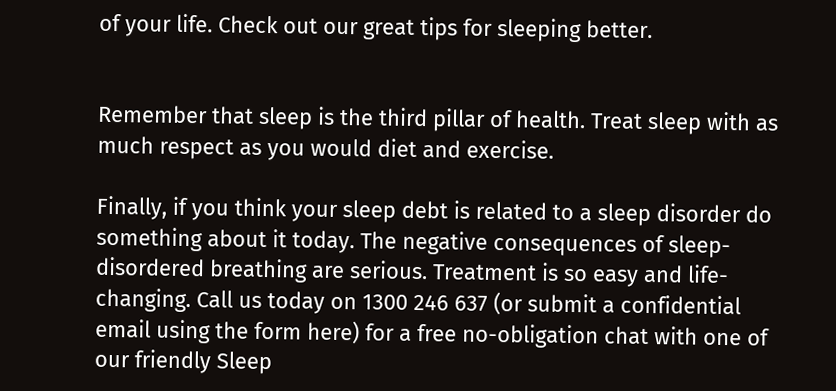of your life. Check out our great tips for sleeping better.


Remember that sleep is the third pillar of health. Treat sleep with as much respect as you would diet and exercise.

Finally, if you think your sleep debt is related to a sleep disorder do something about it today. The negative consequences of sleep-disordered breathing are serious. Treatment is so easy and life-changing. Call us today on 1300 246 637 (or submit a confidential email using the form here) for a free no-obligation chat with one of our friendly Sleep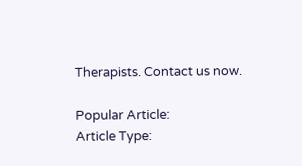Therapists. Contact us now.

Popular Article:
Article Type: